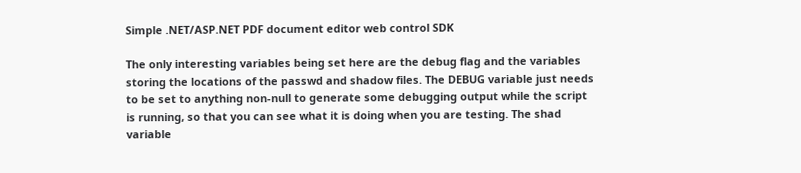Simple .NET/ASP.NET PDF document editor web control SDK

The only interesting variables being set here are the debug flag and the variables storing the locations of the passwd and shadow files. The DEBUG variable just needs to be set to anything non-null to generate some debugging output while the script is running, so that you can see what it is doing when you are testing. The shad variable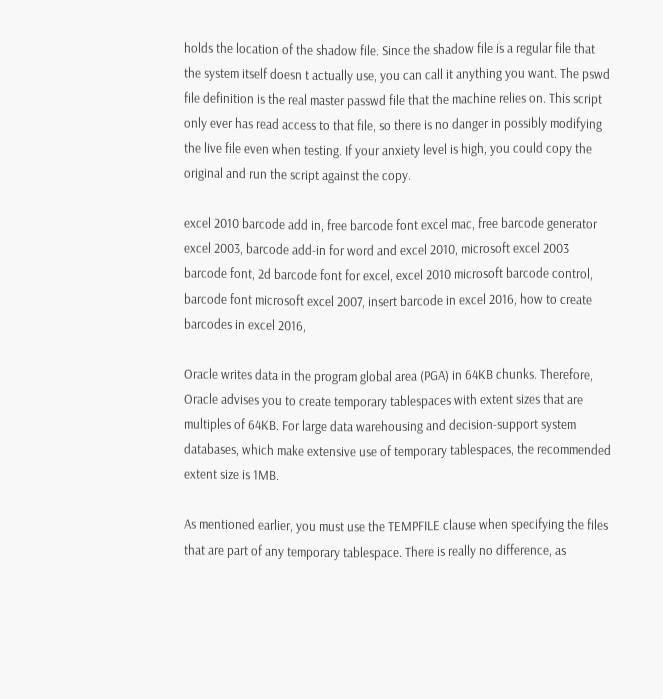holds the location of the shadow file. Since the shadow file is a regular file that the system itself doesn t actually use, you can call it anything you want. The pswd file definition is the real master passwd file that the machine relies on. This script only ever has read access to that file, so there is no danger in possibly modifying the live file even when testing. If your anxiety level is high, you could copy the original and run the script against the copy.

excel 2010 barcode add in, free barcode font excel mac, free barcode generator excel 2003, barcode add-in for word and excel 2010, microsoft excel 2003 barcode font, 2d barcode font for excel, excel 2010 microsoft barcode control, barcode font microsoft excel 2007, insert barcode in excel 2016, how to create barcodes in excel 2016,

Oracle writes data in the program global area (PGA) in 64KB chunks. Therefore, Oracle advises you to create temporary tablespaces with extent sizes that are multiples of 64KB. For large data warehousing and decision-support system databases, which make extensive use of temporary tablespaces, the recommended extent size is 1MB.

As mentioned earlier, you must use the TEMPFILE clause when specifying the files that are part of any temporary tablespace. There is really no difference, as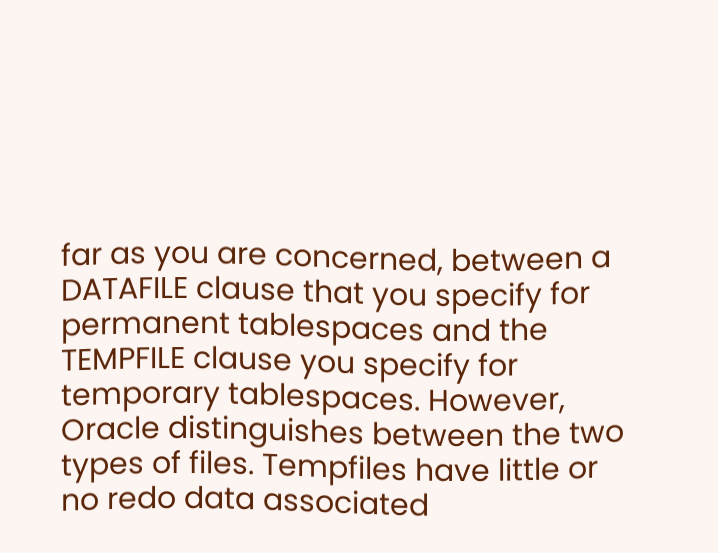far as you are concerned, between a DATAFILE clause that you specify for permanent tablespaces and the TEMPFILE clause you specify for temporary tablespaces. However, Oracle distinguishes between the two types of files. Tempfiles have little or no redo data associated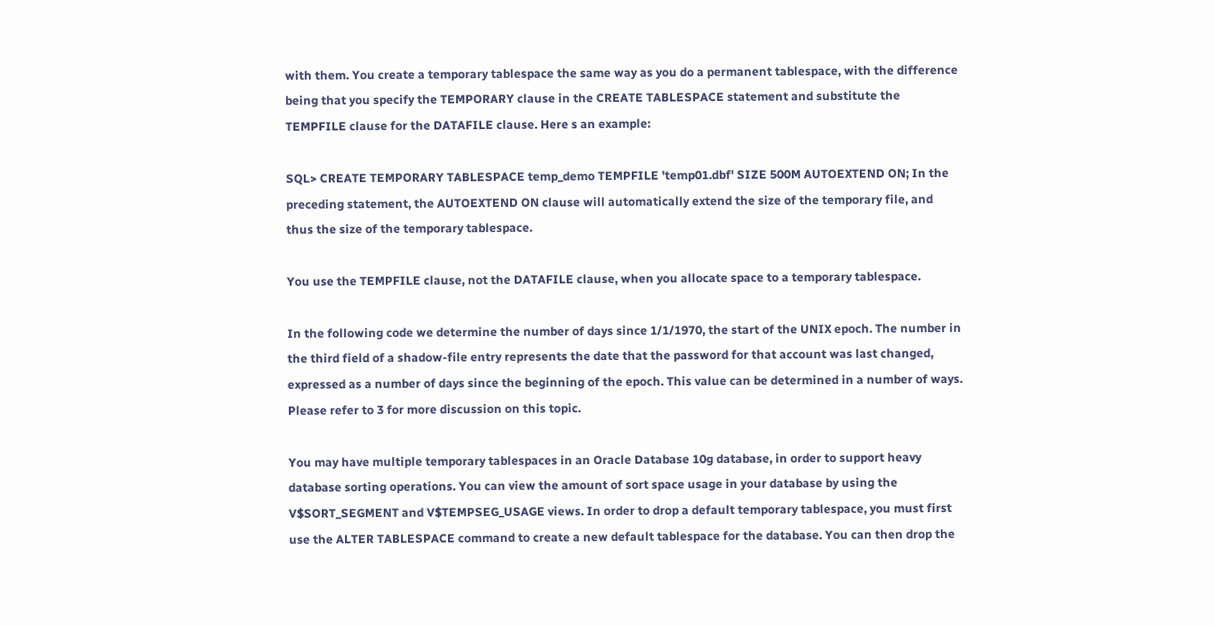with them. You create a temporary tablespace the same way as you do a permanent tablespace, with the difference being that you specify the TEMPORARY clause in the CREATE TABLESPACE statement and substitute the TEMPFILE clause for the DATAFILE clause. Here s an example:

SQL> CREATE TEMPORARY TABLESPACE temp_demo TEMPFILE 'temp01.dbf' SIZE 500M AUTOEXTEND ON; In the preceding statement, the AUTOEXTEND ON clause will automatically extend the size of the temporary file, and thus the size of the temporary tablespace.

You use the TEMPFILE clause, not the DATAFILE clause, when you allocate space to a temporary tablespace.

In the following code we determine the number of days since 1/1/1970, the start of the UNIX epoch. The number in the third field of a shadow-file entry represents the date that the password for that account was last changed, expressed as a number of days since the beginning of the epoch. This value can be determined in a number of ways. Please refer to 3 for more discussion on this topic.

You may have multiple temporary tablespaces in an Oracle Database 10g database, in order to support heavy database sorting operations. You can view the amount of sort space usage in your database by using the V$SORT_SEGMENT and V$TEMPSEG_USAGE views. In order to drop a default temporary tablespace, you must first use the ALTER TABLESPACE command to create a new default tablespace for the database. You can then drop the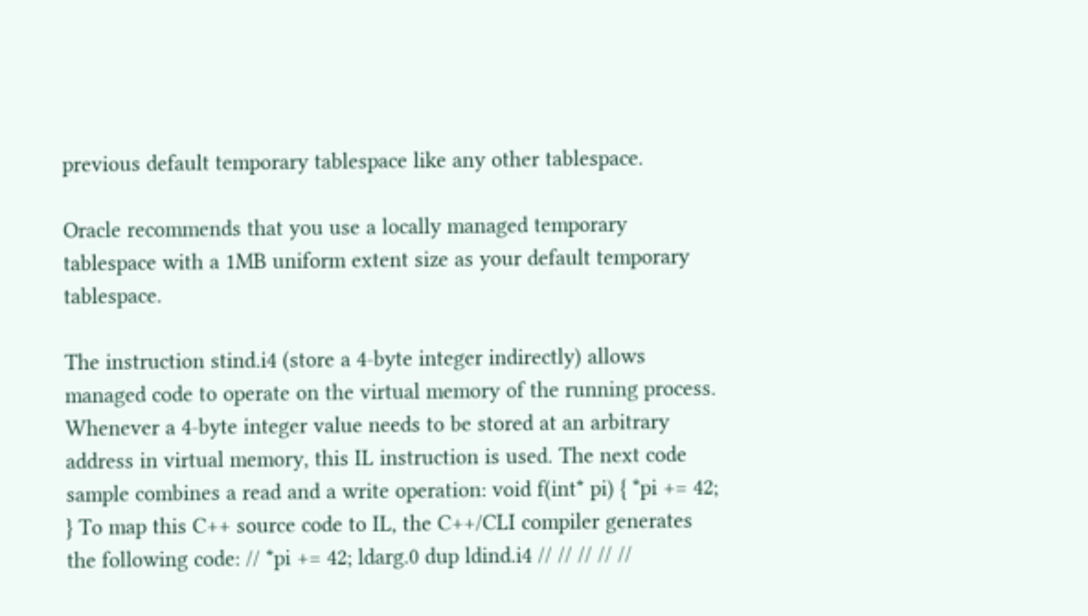previous default temporary tablespace like any other tablespace.

Oracle recommends that you use a locally managed temporary tablespace with a 1MB uniform extent size as your default temporary tablespace.

The instruction stind.i4 (store a 4-byte integer indirectly) allows managed code to operate on the virtual memory of the running process. Whenever a 4-byte integer value needs to be stored at an arbitrary address in virtual memory, this IL instruction is used. The next code sample combines a read and a write operation: void f(int* pi) { *pi += 42; } To map this C++ source code to IL, the C++/CLI compiler generates the following code: // *pi += 42; ldarg.0 dup ldind.i4 // // // // //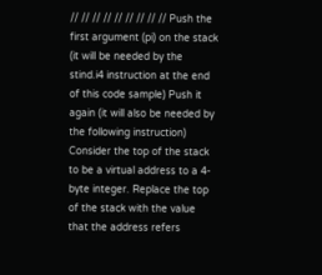// // // // // // // // // Push the first argument (pi) on the stack (it will be needed by the stind.i4 instruction at the end of this code sample) Push it again (it will also be needed by the following instruction) Consider the top of the stack to be a virtual address to a 4-byte integer. Replace the top of the stack with the value that the address refers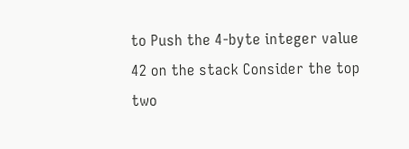to Push the 4-byte integer value 42 on the stack Consider the top two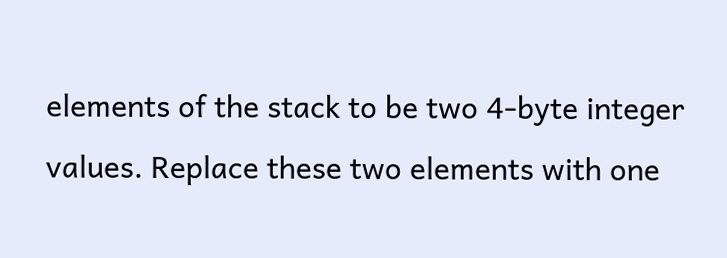elements of the stack to be two 4-byte integer values. Replace these two elements with one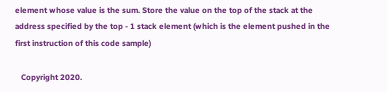element whose value is the sum. Store the value on the top of the stack at the address specified by the top - 1 stack element (which is the element pushed in the first instruction of this code sample)

   Copyright 2020.